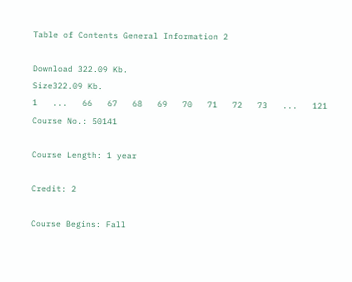Table of Contents General Information 2

Download 322.09 Kb.
Size322.09 Kb.
1   ...   66   67   68   69   70   71   72   73   ...   121
Course No.: 50141

Course Length: 1 year

Credit: 2

Course Begins: Fall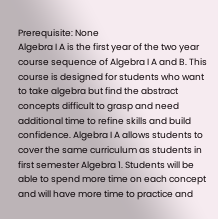Prerequisite: None
Algebra I A is the first year of the two year course sequence of Algebra I A and B. This course is designed for students who want to take algebra but find the abstract concepts difficult to grasp and need additional time to refine skills and build confidence. Algebra I A allows students to cover the same curriculum as students in first semester Algebra 1. Students will be able to spend more time on each concept and will have more time to practice and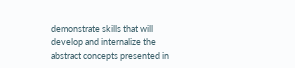demonstrate skills that will develop and internalize the abstract concepts presented in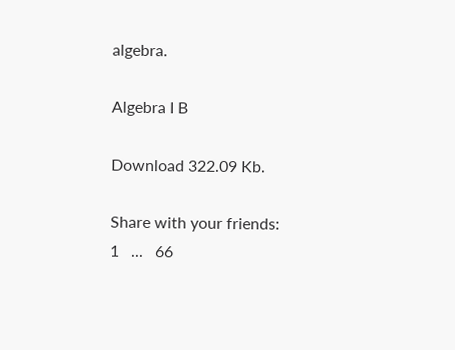algebra.

Algebra I B

Download 322.09 Kb.

Share with your friends:
1   ...   66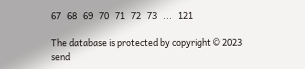67   68   69   70   71   72   73   ...   121

The database is protected by copyright © 2023
send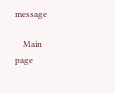message

    Main page